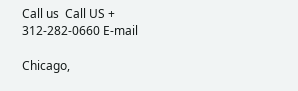Call us  Call US + 312-282-0660 E-mail

Chicago,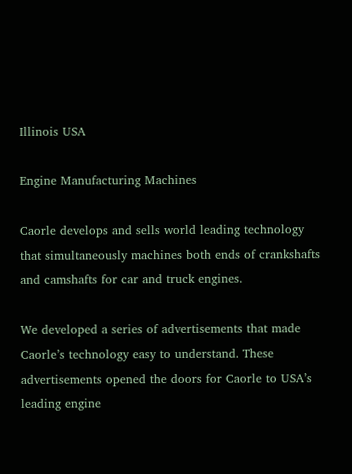Illinois USA

Engine Manufacturing Machines

Caorle develops and sells world leading technology that simultaneously machines both ends of crankshafts and camshafts for car and truck engines.

We developed a series of advertisements that made Caorle’s technology easy to understand. These advertisements opened the doors for Caorle to USA’s leading engine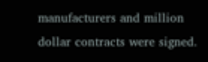manufacturers and million dollar contracts were signed.